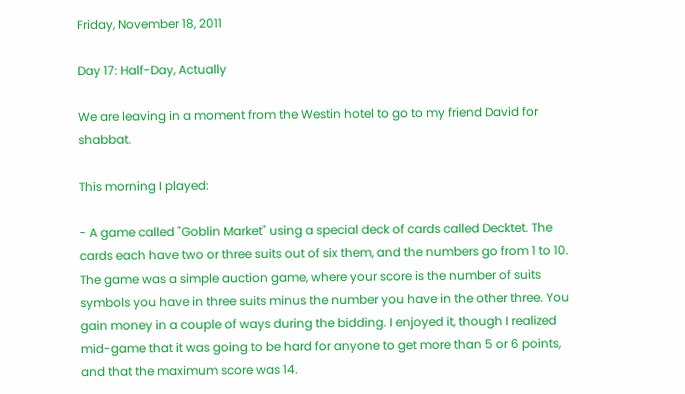Friday, November 18, 2011

Day 17: Half-Day, Actually

We are leaving in a moment from the Westin hotel to go to my friend David for shabbat.

This morning I played:

- A game called "Goblin Market" using a special deck of cards called Decktet. The cards each have two or three suits out of six them, and the numbers go from 1 to 10. The game was a simple auction game, where your score is the number of suits symbols you have in three suits minus the number you have in the other three. You gain money in a couple of ways during the bidding. I enjoyed it, though I realized mid-game that it was going to be hard for anyone to get more than 5 or 6 points, and that the maximum score was 14.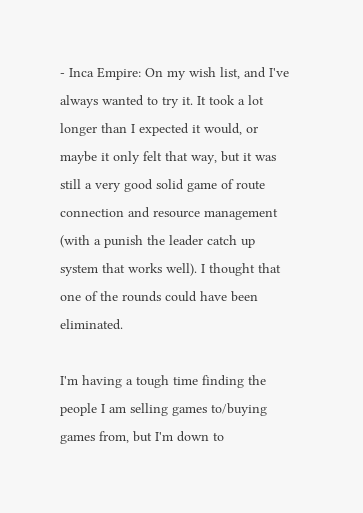- Inca Empire: On my wish list, and I've always wanted to try it. It took a lot longer than I expected it would, or maybe it only felt that way, but it was still a very good solid game of route connection and resource management (with a punish the leader catch up system that works well). I thought that one of the rounds could have been eliminated.

I'm having a tough time finding the people I am selling games to/buying games from, but I'm down to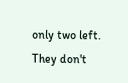only two left. They don't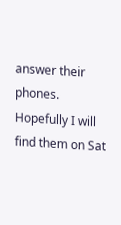answer their phones. Hopefully I will find them on Sat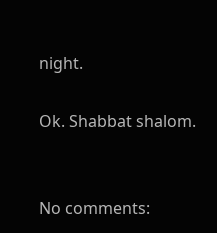night.

Ok. Shabbat shalom.


No comments: